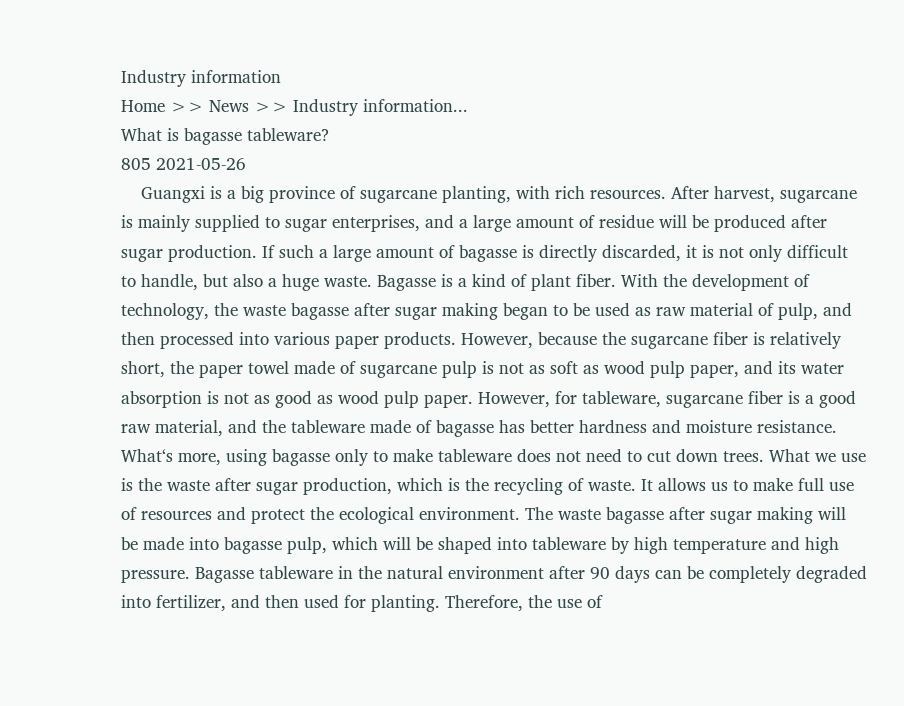Industry information
Home >> News >> Industry information...
What is bagasse tableware?
805 2021-05-26
    Guangxi is a big province of sugarcane planting, with rich resources. After harvest, sugarcane is mainly supplied to sugar enterprises, and a large amount of residue will be produced after sugar production. If such a large amount of bagasse is directly discarded, it is not only difficult to handle, but also a huge waste. Bagasse is a kind of plant fiber. With the development of technology, the waste bagasse after sugar making began to be used as raw material of pulp, and then processed into various paper products. However, because the sugarcane fiber is relatively short, the paper towel made of sugarcane pulp is not as soft as wood pulp paper, and its water absorption is not as good as wood pulp paper. However, for tableware, sugarcane fiber is a good raw material, and the tableware made of bagasse has better hardness and moisture resistance. What‘s more, using bagasse only to make tableware does not need to cut down trees. What we use is the waste after sugar production, which is the recycling of waste. It allows us to make full use of resources and protect the ecological environment. The waste bagasse after sugar making will be made into bagasse pulp, which will be shaped into tableware by high temperature and high pressure. Bagasse tableware in the natural environment after 90 days can be completely degraded into fertilizer, and then used for planting. Therefore, the use of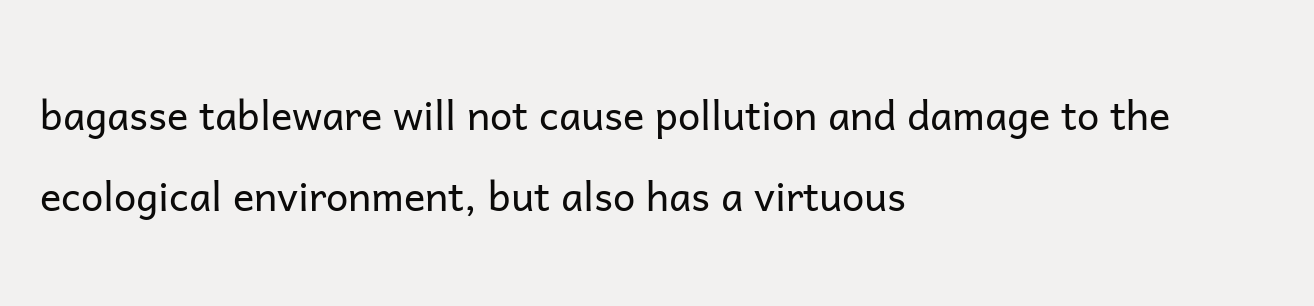bagasse tableware will not cause pollution and damage to the ecological environment, but also has a virtuous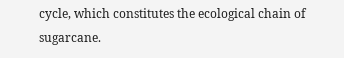cycle, which constitutes the ecological chain of sugarcane.